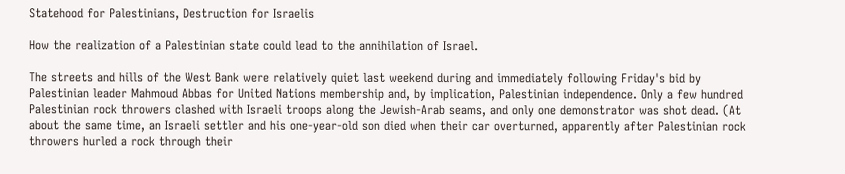Statehood for Palestinians, Destruction for Israelis

How the realization of a Palestinian state could lead to the annihilation of Israel.

The streets and hills of the West Bank were relatively quiet last weekend during and immediately following Friday's bid by Palestinian leader Mahmoud Abbas for United Nations membership and, by implication, Palestinian independence. Only a few hundred Palestinian rock throwers clashed with Israeli troops along the Jewish-Arab seams, and only one demonstrator was shot dead. (At about the same time, an Israeli settler and his one-year-old son died when their car overturned, apparently after Palestinian rock throwers hurled a rock through their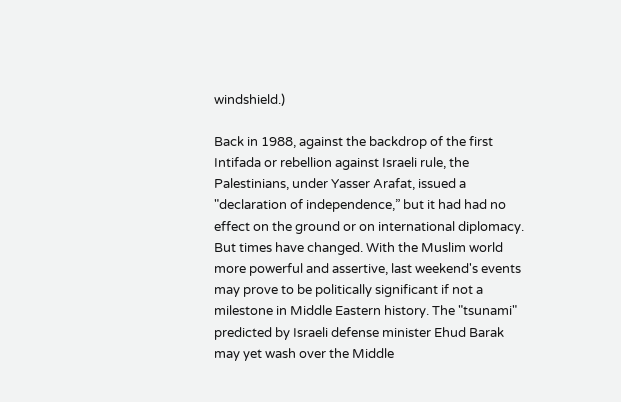windshield.)

Back in 1988, against the backdrop of the first Intifada or rebellion against Israeli rule, the Palestinians, under Yasser Arafat, issued a "declaration of independence,” but it had had no effect on the ground or on international diplomacy. But times have changed. With the Muslim world more powerful and assertive, last weekend's events may prove to be politically significant if not a milestone in Middle Eastern history. The "tsunami" predicted by Israeli defense minister Ehud Barak may yet wash over the Middle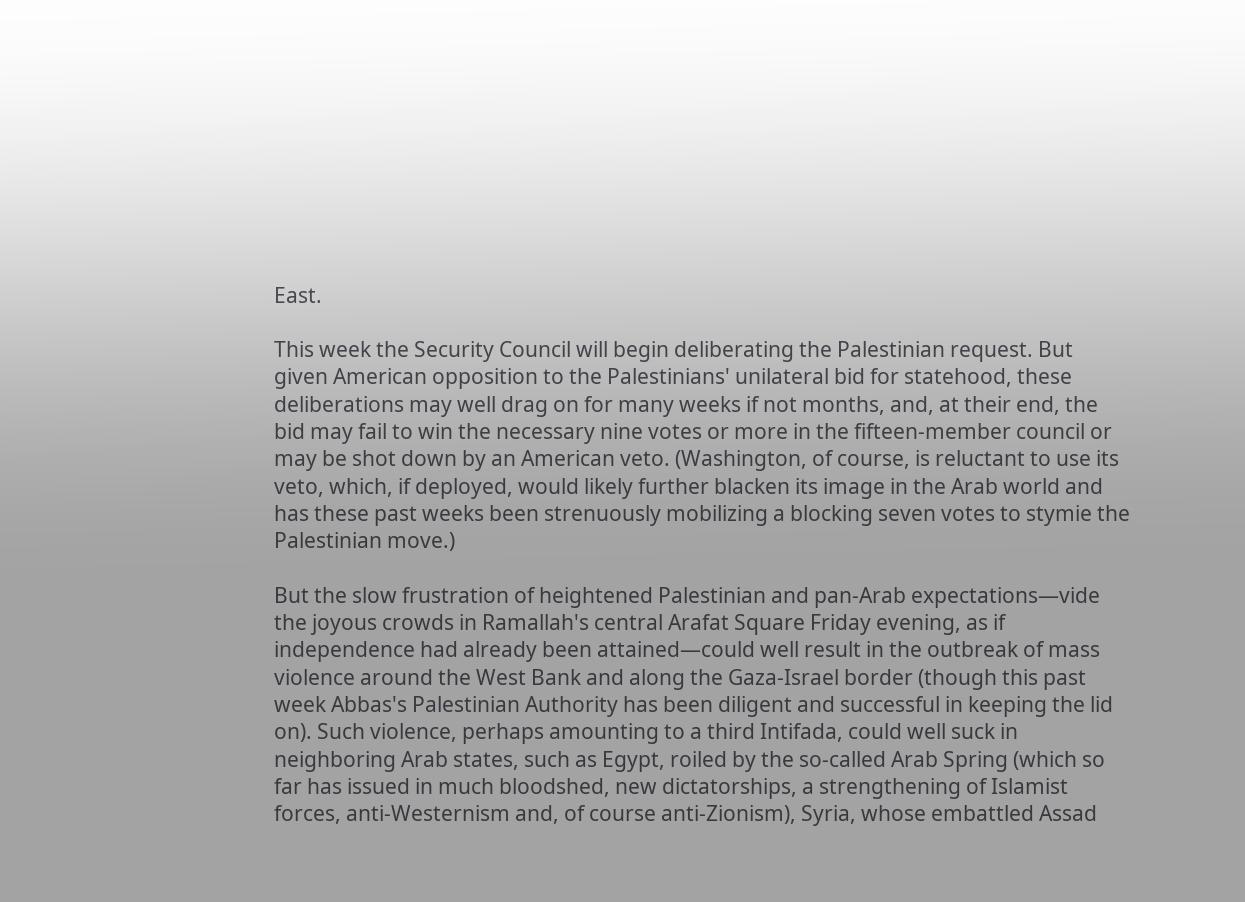East.

This week the Security Council will begin deliberating the Palestinian request. But given American opposition to the Palestinians' unilateral bid for statehood, these deliberations may well drag on for many weeks if not months, and, at their end, the bid may fail to win the necessary nine votes or more in the fifteen-member council or may be shot down by an American veto. (Washington, of course, is reluctant to use its veto, which, if deployed, would likely further blacken its image in the Arab world and has these past weeks been strenuously mobilizing a blocking seven votes to stymie the Palestinian move.)

But the slow frustration of heightened Palestinian and pan-Arab expectations—vide the joyous crowds in Ramallah's central Arafat Square Friday evening, as if independence had already been attained—could well result in the outbreak of mass violence around the West Bank and along the Gaza-Israel border (though this past week Abbas's Palestinian Authority has been diligent and successful in keeping the lid on). Such violence, perhaps amounting to a third Intifada, could well suck in neighboring Arab states, such as Egypt, roiled by the so-called Arab Spring (which so far has issued in much bloodshed, new dictatorships, a strengthening of Islamist forces, anti-Westernism and, of course anti-Zionism), Syria, whose embattled Assad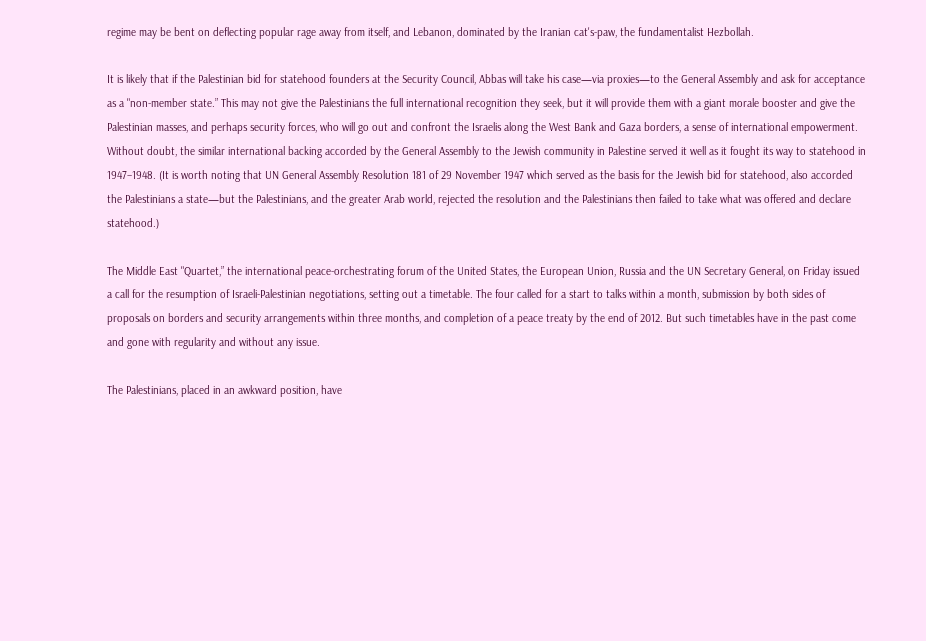regime may be bent on deflecting popular rage away from itself, and Lebanon, dominated by the Iranian cat's-paw, the fundamentalist Hezbollah.

It is likely that if the Palestinian bid for statehood founders at the Security Council, Abbas will take his case—via proxies—to the General Assembly and ask for acceptance as a "non-member state.” This may not give the Palestinians the full international recognition they seek, but it will provide them with a giant morale booster and give the Palestinian masses, and perhaps security forces, who will go out and confront the Israelis along the West Bank and Gaza borders, a sense of international empowerment. Without doubt, the similar international backing accorded by the General Assembly to the Jewish community in Palestine served it well as it fought its way to statehood in 1947–1948. (It is worth noting that UN General Assembly Resolution 181 of 29 November 1947 which served as the basis for the Jewish bid for statehood, also accorded the Palestinians a state—but the Palestinians, and the greater Arab world, rejected the resolution and the Palestinians then failed to take what was offered and declare statehood.)

The Middle East "Quartet,” the international peace-orchestrating forum of the United States, the European Union, Russia and the UN Secretary General, on Friday issued a call for the resumption of Israeli-Palestinian negotiations, setting out a timetable. The four called for a start to talks within a month, submission by both sides of proposals on borders and security arrangements within three months, and completion of a peace treaty by the end of 2012. But such timetables have in the past come and gone with regularity and without any issue.

The Palestinians, placed in an awkward position, have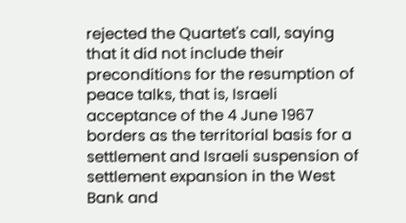rejected the Quartet's call, saying that it did not include their preconditions for the resumption of peace talks, that is, Israeli acceptance of the 4 June 1967 borders as the territorial basis for a settlement and Israeli suspension of settlement expansion in the West Bank and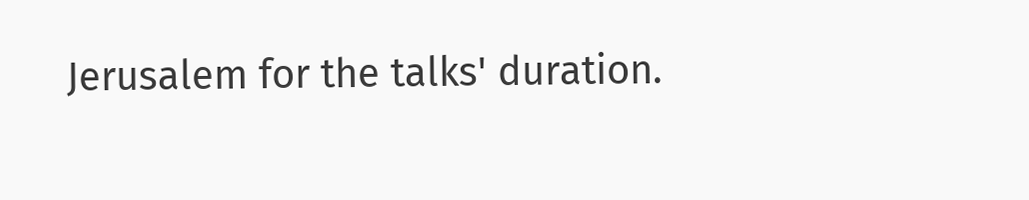Jerusalem for the talks' duration.